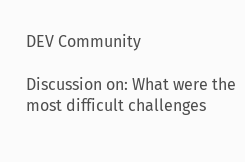DEV Community

Discussion on: What were the most difficult challenges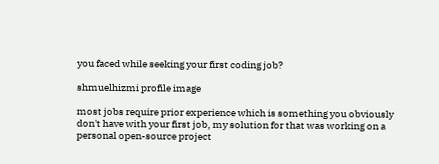you faced while seeking your first coding job?

shmuelhizmi profile image

most jobs require prior experience which is something you obviously don't have with your first job, my solution for that was working on a personal open-source project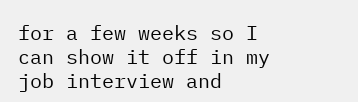for a few weeks so I can show it off in my job interview and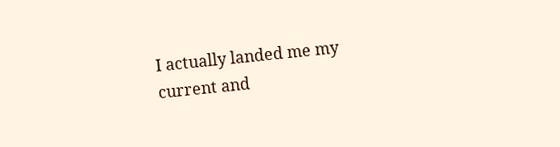I actually landed me my current and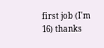first job (I'm 16) thanks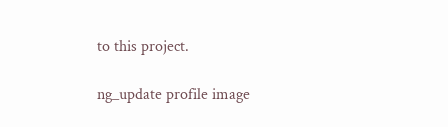to this project.

ng_update profile image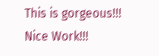This is gorgeous!!! Nice Work!!!